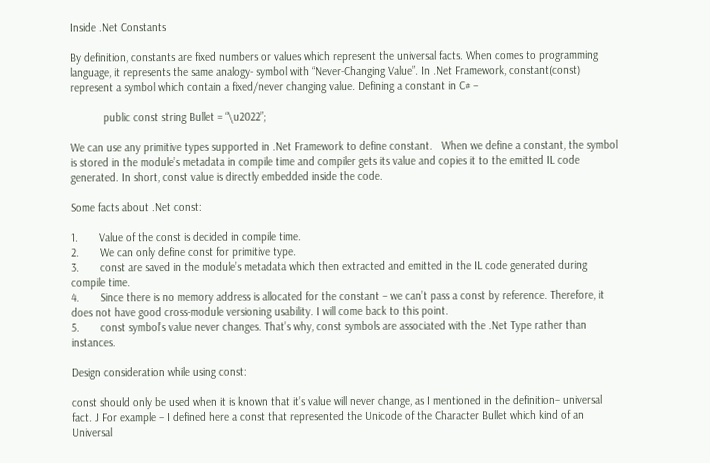Inside .Net Constants

By definition, constants are fixed numbers or values which represent the universal facts. When comes to programming language, it represents the same analogy- symbol with “Never-Changing Value”. In .Net Framework, constant(const) represent a symbol which contain a fixed/never changing value. Defining a constant in C# –

           public const string Bullet = “\u2022”;

We can use any primitive types supported in .Net Framework to define constant.   When we define a constant, the symbol is stored in the module’s metadata in compile time and compiler gets its value and copies it to the emitted IL code generated. In short, const value is directly embedded inside the code.

Some facts about .Net const:

1.       Value of the const is decided in compile time.
2.       We can only define const for primitive type.
3.       const are saved in the module’s metadata which then extracted and emitted in the IL code generated during compile time.
4.       Since there is no memory address is allocated for the constant – we can’t pass a const by reference. Therefore, it does not have good cross-module versioning usability. I will come back to this point.
5.       const symbol’s value never changes. That’s why, const symbols are associated with the .Net Type rather than instances.

Design consideration while using const:

const should only be used when it is known that it’s value will never change, as I mentioned in the definition– universal fact. J For example – I defined here a const that represented the Unicode of the Character Bullet which kind of an Universal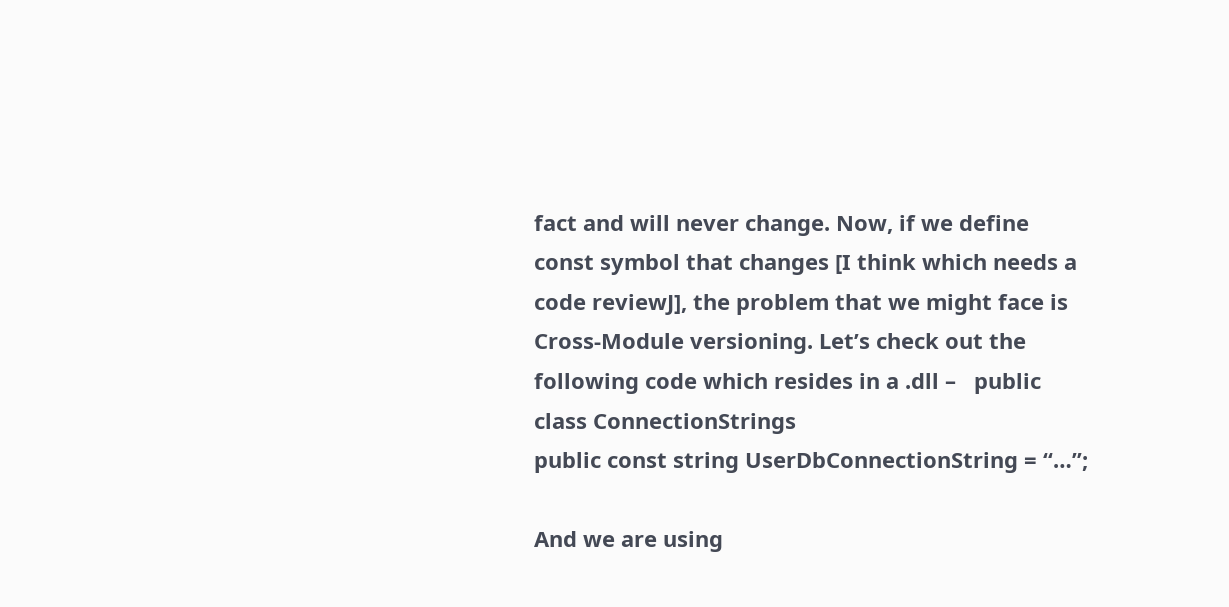fact and will never change. Now, if we define const symbol that changes [I think which needs a code reviewJ], the problem that we might face is Cross-Module versioning. Let’s check out the following code which resides in a .dll –   public class ConnectionStrings
public const string UserDbConnectionString = “…”;

And we are using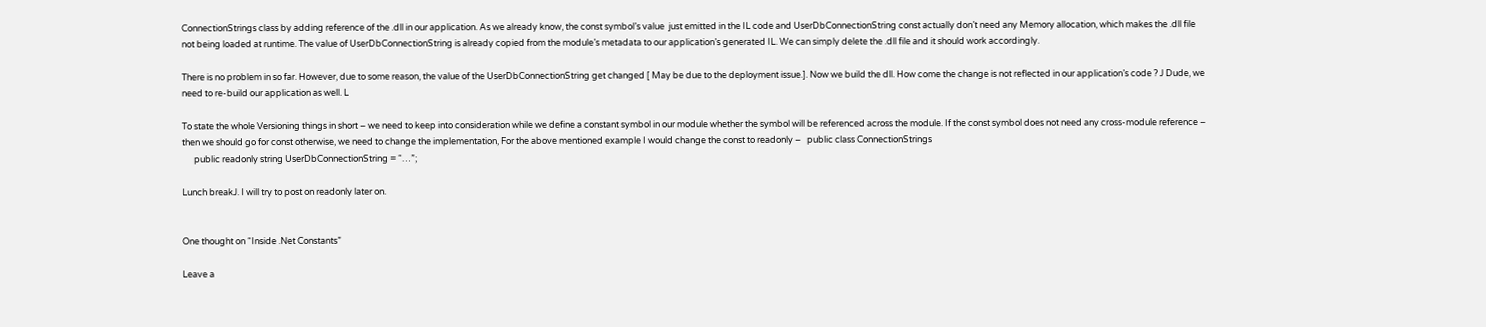ConnectionStrings class by adding reference of the .dll in our application. As we already know, the const symbol’s value  just emitted in the IL code and UserDbConnectionString const actually don’t need any Memory allocation, which makes the .dll file not being loaded at runtime. The value of UserDbConnectionString is already copied from the module’s metadata to our application’s generated IL. We can simply delete the .dll file and it should work accordingly.

There is no problem in so far. However, due to some reason, the value of the UserDbConnectionString get changed [ May be due to the deployment issue.]. Now we build the dll. How come the change is not reflected in our application’s code ? J Dude, we need to re-build our application as well. L

To state the whole Versioning things in short – we need to keep into consideration while we define a constant symbol in our module whether the symbol will be referenced across the module. If the const symbol does not need any cross-module reference – then we should go for const otherwise, we need to change the implementation, For the above mentioned example I would change the const to readonly –   public class ConnectionStrings
      public readonly string UserDbConnectionString = “…”;

Lunch breakJ. I will try to post on readonly later on.


One thought on “Inside .Net Constants”

Leave a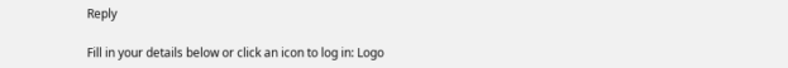Reply

Fill in your details below or click an icon to log in: Logo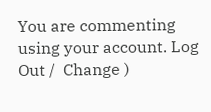You are commenting using your account. Log Out /  Change )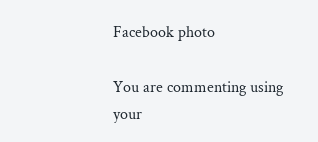Facebook photo

You are commenting using your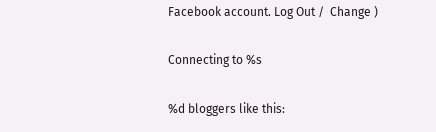Facebook account. Log Out /  Change )

Connecting to %s

%d bloggers like this: